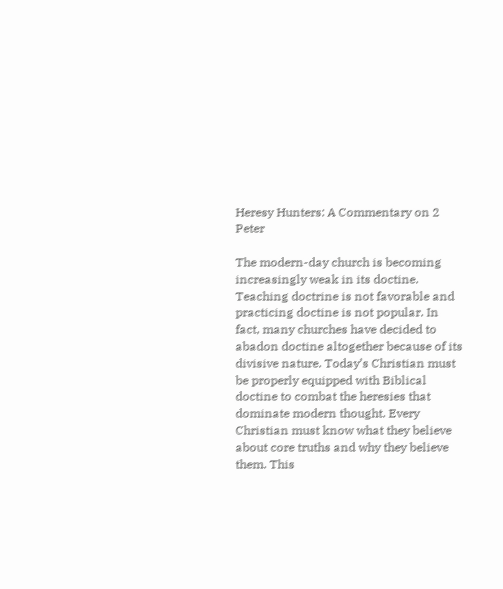Heresy Hunters: A Commentary on 2 Peter

The modern-day church is becoming increasingly weak in its doctine. Teaching doctrine is not favorable and practicing doctine is not popular. In fact, many churches have decided to abadon doctine altogether because of its divisive nature. Today’s Christian must be properly equipped with Biblical doctine to combat the heresies that dominate modern thought. Every Christian must know what they believe about core truths and why they believe them. This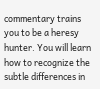commentary trains you to be a heresy hunter. You will learn how to recognize the subtle differences in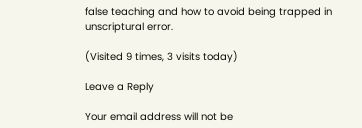false teaching and how to avoid being trapped in unscriptural error.

(Visited 9 times, 3 visits today)

Leave a Reply

Your email address will not be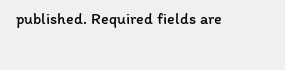published. Required fields are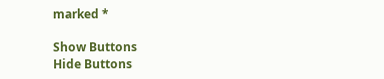marked *

Show Buttons
Hide Buttons